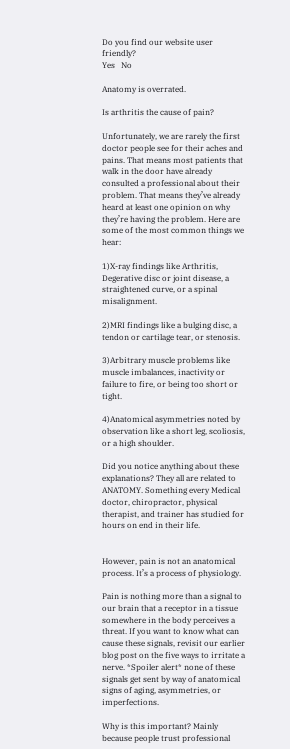Do you find our website user friendly?
Yes   No

Anatomy is overrated.

Is arthritis the cause of pain?

Unfortunately, we are rarely the first doctor people see for their aches and pains. That means most patients that walk in the door have already consulted a professional about their problem. That means they’ve already heard at least one opinion on why they’re having the problem. Here are some of the most common things we hear:

1)X-ray findings like Arthritis, Degerative disc or joint disease, a straightened curve, or a spinal misalignment.

2)MRI findings like a bulging disc, a tendon or cartilage tear, or stenosis.

3)Arbitrary muscle problems like muscle imbalances, inactivity or failure to fire, or being too short or tight.

4)Anatomical asymmetries noted by observation like a short leg, scoliosis, or a high shoulder.

Did you notice anything about these explanations? They all are related to ANATOMY. Something every Medical doctor, chiropractor, physical therapist, and trainer has studied for hours on end in their life.


However, pain is not an anatomical process. It’s a process of physiology.

Pain is nothing more than a signal to our brain that a receptor in a tissue somewhere in the body perceives a threat. If you want to know what can cause these signals, revisit our earlier blog post on the five ways to irritate a nerve. *Spoiler alert* none of these signals get sent by way of anatomical signs of aging, asymmetries, or imperfections.

Why is this important? Mainly because people trust professional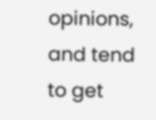opinions, and tend to get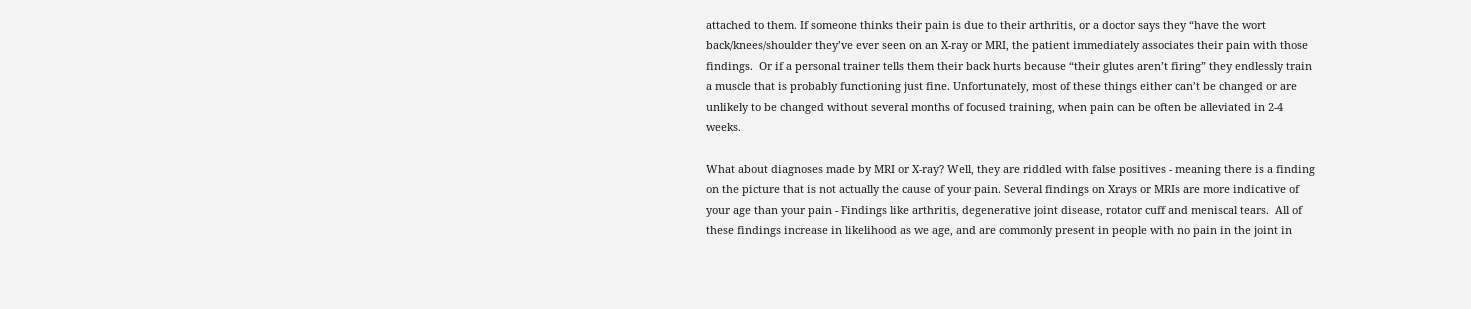attached to them. If someone thinks their pain is due to their arthritis, or a doctor says they “have the wort back/knees/shoulder they’ve ever seen on an X-ray or MRI, the patient immediately associates their pain with those findings.  Or if a personal trainer tells them their back hurts because “their glutes aren’t firing” they endlessly train a muscle that is probably functioning just fine. Unfortunately, most of these things either can’t be changed or are unlikely to be changed without several months of focused training, when pain can be often be alleviated in 2-4 weeks.

What about diagnoses made by MRI or X-ray? Well, they are riddled with false positives - meaning there is a finding on the picture that is not actually the cause of your pain. Several findings on Xrays or MRIs are more indicative of your age than your pain - Findings like arthritis, degenerative joint disease, rotator cuff and meniscal tears.  All of these findings increase in likelihood as we age, and are commonly present in people with no pain in the joint in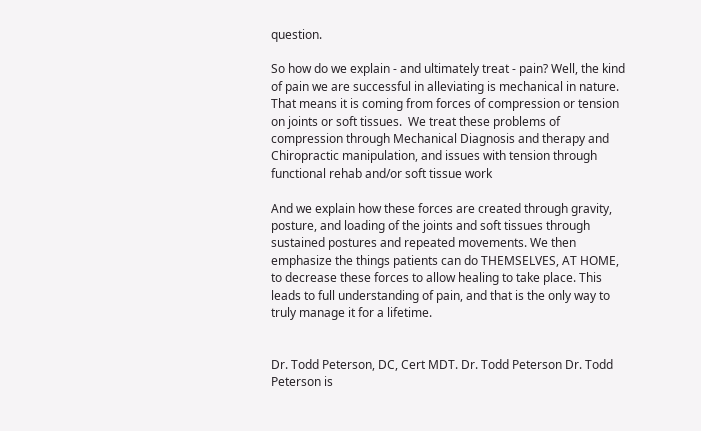question.

So how do we explain - and ultimately treat - pain? Well, the kind of pain we are successful in alleviating is mechanical in nature.  That means it is coming from forces of compression or tension on joints or soft tissues.  We treat these problems of compression through Mechanical Diagnosis and therapy and Chiropractic manipulation, and issues with tension through functional rehab and/or soft tissue work

And we explain how these forces are created through gravity, posture, and loading of the joints and soft tissues through sustained postures and repeated movements. We then emphasize the things patients can do THEMSELVES, AT HOME, to decrease these forces to allow healing to take place. This leads to full understanding of pain, and that is the only way to truly manage it for a lifetime.


Dr. Todd Peterson, DC, Cert MDT. Dr. Todd Peterson Dr. Todd Peterson is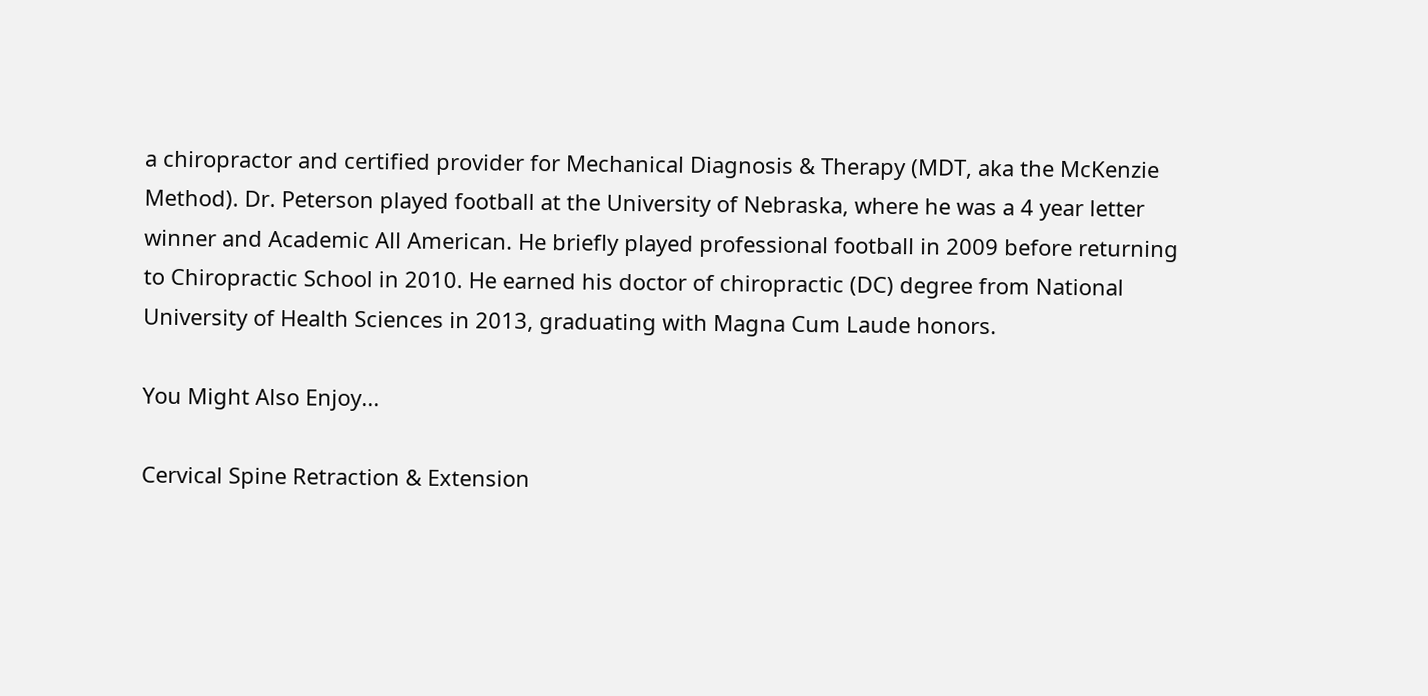a chiropractor and certified provider for Mechanical Diagnosis & Therapy (MDT, aka the McKenzie Method). Dr. Peterson played football at the University of Nebraska, where he was a 4 year letter winner and Academic All American. He briefly played professional football in 2009 before returning to Chiropractic School in 2010. He earned his doctor of chiropractic (DC) degree from National University of Health Sciences in 2013, graduating with Magna Cum Laude honors.

You Might Also Enjoy...

Cervical Spine Retraction & Extension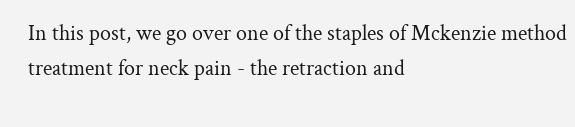In this post, we go over one of the staples of Mckenzie method treatment for neck pain - the retraction and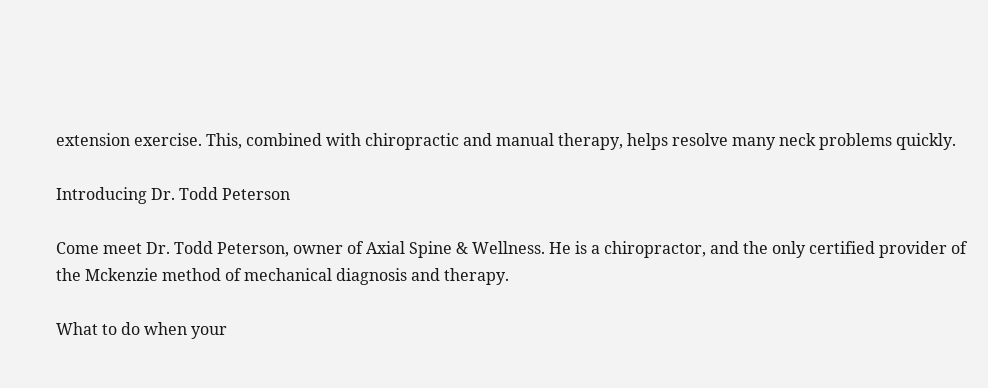extension exercise. This, combined with chiropractic and manual therapy, helps resolve many neck problems quickly.

Introducing Dr. Todd Peterson

Come meet Dr. Todd Peterson, owner of Axial Spine & Wellness. He is a chiropractor, and the only certified provider of the Mckenzie method of mechanical diagnosis and therapy.

What to do when your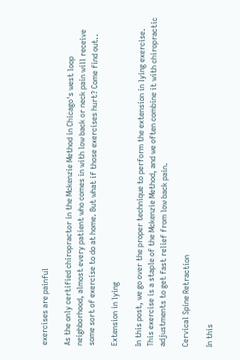exercises are painful

As the only certified chiropractor in the Mckenzie Method in Chicago's west loop neighborhood, almost every patient who comes in with low back or neck pain will receive some sort of exercise to do at home. But what if those exercises hurt? Come find out..

Extension in lying

In this post, we go over the proper technique to perform the extension in lying exercise. This exercise is a staple of the Mckenzie Method, and we often combine it with chiropractic adjustments to get fast relief from low back pain.

Cervical Spine Retraction

In this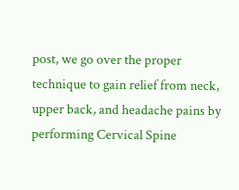post, we go over the proper technique to gain relief from neck, upper back, and headache pains by performing Cervical Spine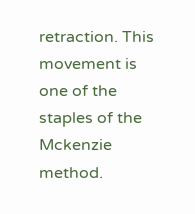retraction. This movement is one of the staples of the Mckenzie method.